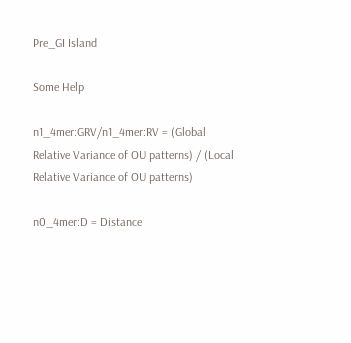Pre_GI Island

Some Help

n1_4mer:GRV/n1_4mer:RV = (Global Relative Variance of OU patterns) / (Local Relative Variance of OU patterns)

n0_4mer:D = Distance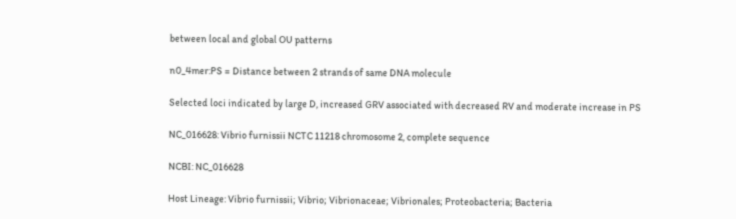between local and global OU patterns

n0_4mer:PS = Distance between 2 strands of same DNA molecule

Selected loci indicated by large D, increased GRV associated with decreased RV and moderate increase in PS

NC_016628: Vibrio furnissii NCTC 11218 chromosome 2, complete sequence

NCBI: NC_016628

Host Lineage: Vibrio furnissii; Vibrio; Vibrionaceae; Vibrionales; Proteobacteria; Bacteria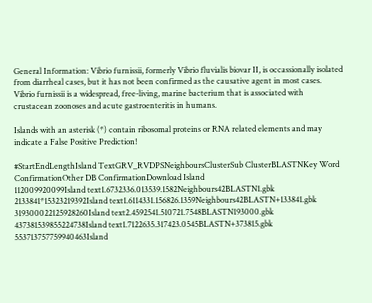General Information: Vibrio furnissii, formerly Vibrio fluvialis biovar II, is occassionally isolated from diarrheal cases, but it has not been confirmed as the causative agent in most cases. Vibrio furnissii is a widespread, free-living, marine bacterium that is associated with crustacean zoonoses and acute gastroenteritis in humans.

Islands with an asterisk (*) contain ribosomal proteins or RNA related elements and may indicate a False Positive Prediction!

#StartEndLengthIsland TextGRV_RVDPSNeighboursClusterSub ClusterBLASTNKey Word ConfirmationOther DB ConfirmationDownload Island
112009920099Island text1.6732336.013539.1582Neighbours42BLASTN1.gbk
2133841*15323219392Island text1.6114331.156826.1359Neighbours42BLASTN+133841.gbk
319300022125928260Island text2.4592541.510721.7548BLASTN193000.gbk
437381539855224738Island text1.7122635.317423.0545BLASTN+373815.gbk
553713757759940463Island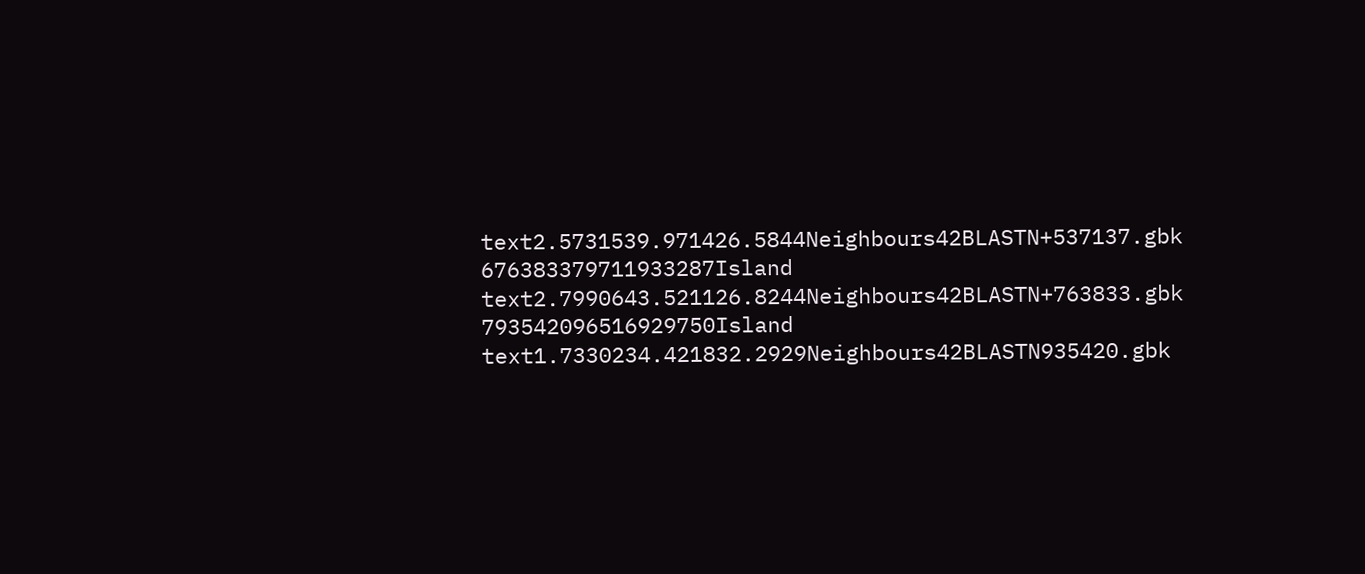text2.5731539.971426.5844Neighbours42BLASTN+537137.gbk
676383379711933287Island text2.7990643.521126.8244Neighbours42BLASTN+763833.gbk
793542096516929750Island text1.7330234.421832.2929Neighbours42BLASTN935420.gbk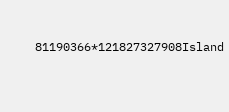81190366*121827327908Island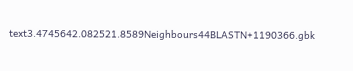text3.4745642.082521.8589Neighbours44BLASTN+1190366.gbk